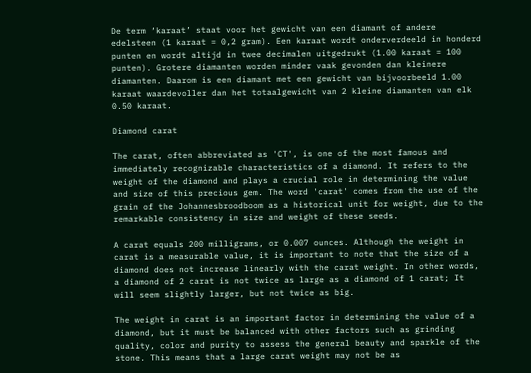De term ‘karaat’ staat voor het gewicht van een diamant of andere edelsteen (1 karaat = 0,2 gram). Een karaat wordt onderverdeeld in honderd punten en wordt altijd in twee decimalen uitgedrukt (1.00 karaat = 100 punten). Grotere diamanten worden minder vaak gevonden dan kleinere diamanten. Daarom is een diamant met een gewicht van bijvoorbeeld 1.00 karaat waardevoller dan het totaalgewicht van 2 kleine diamanten van elk 0.50 karaat.

Diamond carat

The carat, often abbreviated as 'CT', is one of the most famous and immediately recognizable characteristics of a diamond. It refers to the weight of the diamond and plays a crucial role in determining the value and size of this precious gem. The word 'carat' comes from the use of the grain of the Johannesbroodboom as a historical unit for weight, due to the remarkable consistency in size and weight of these seeds.

A carat equals 200 milligrams, or 0.007 ounces. Although the weight in carat is a measurable value, it is important to note that the size of a diamond does not increase linearly with the carat weight. In other words, a diamond of 2 carat is not twice as large as a diamond of 1 carat; It will seem slightly larger, but not twice as big.

The weight in carat is an important factor in determining the value of a diamond, but it must be balanced with other factors such as grinding quality, color and purity to assess the general beauty and sparkle of the stone. This means that a large carat weight may not be as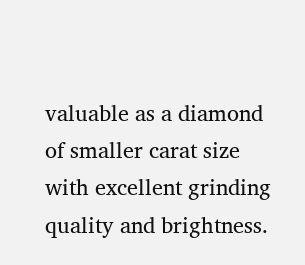valuable as a diamond of smaller carat size with excellent grinding quality and brightness.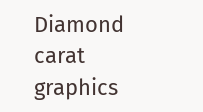Diamond carat graphics